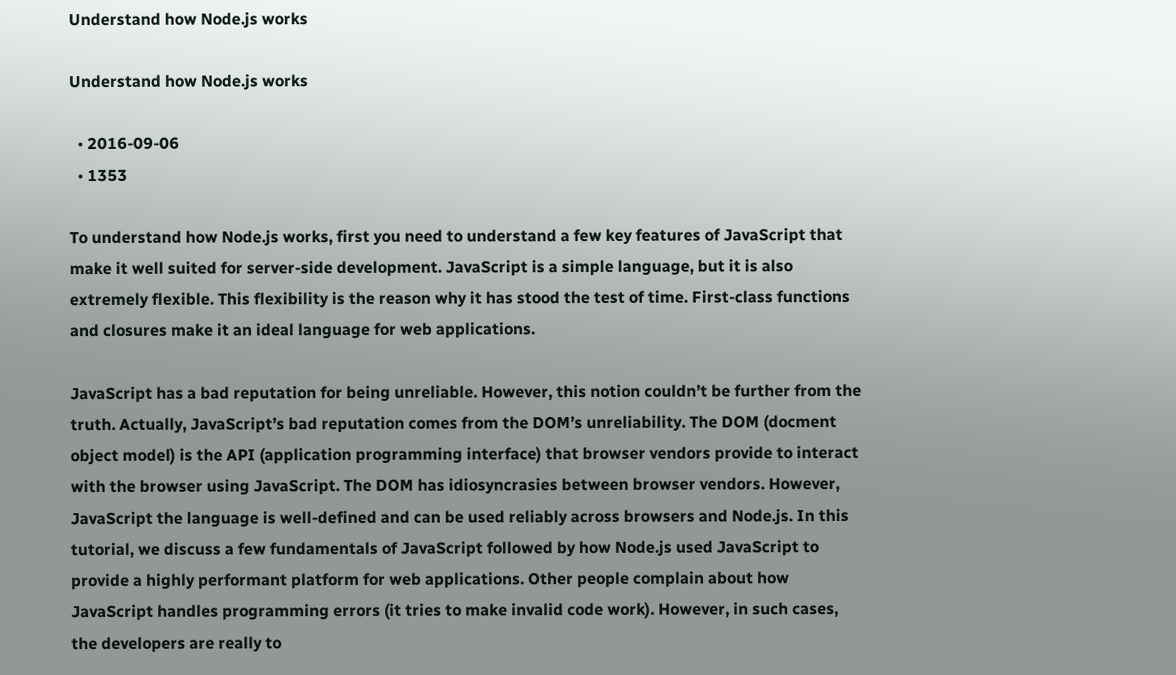Understand how Node.js works

Understand how Node.js works

  • 2016-09-06
  • 1353

To understand how Node.js works, first you need to understand a few key features of JavaScript that make it well suited for server-side development. JavaScript is a simple language, but it is also extremely flexible. This flexibility is the reason why it has stood the test of time. First-class functions and closures make it an ideal language for web applications.

JavaScript has a bad reputation for being unreliable. However, this notion couldn’t be further from the truth. Actually, JavaScript’s bad reputation comes from the DOM’s unreliability. The DOM (docment object model) is the API (application programming interface) that browser vendors provide to interact with the browser using JavaScript. The DOM has idiosyncrasies between browser vendors. However, JavaScript the language is well-defined and can be used reliably across browsers and Node.js. In this tutorial, we discuss a few fundamentals of JavaScript followed by how Node.js used JavaScript to provide a highly performant platform for web applications. Other people complain about how JavaScript handles programming errors (it tries to make invalid code work). However, in such cases, the developers are really to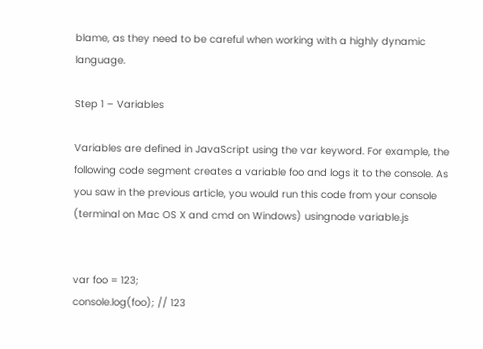blame, as they need to be careful when working with a highly dynamic language.

Step 1 – Variables

Variables are defined in JavaScript using the var keyword. For example, the following code segment creates a variable foo and logs it to the console. As you saw in the previous article, you would run this code from your console (terminal on Mac OS X and cmd on Windows) usingnode variable.js


var foo = 123;
console.log(foo); // 123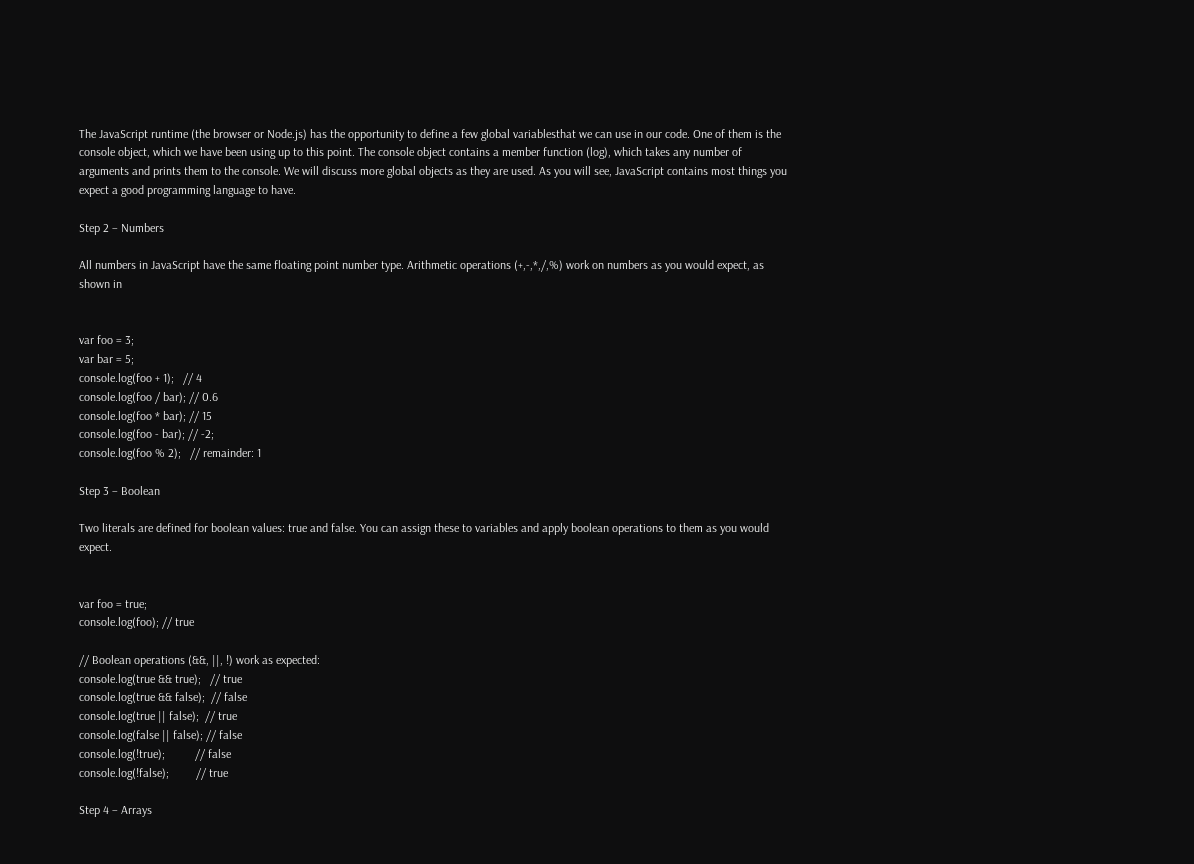The JavaScript runtime (the browser or Node.js) has the opportunity to define a few global variablesthat we can use in our code. One of them is the console object, which we have been using up to this point. The console object contains a member function (log), which takes any number of arguments and prints them to the console. We will discuss more global objects as they are used. As you will see, JavaScript contains most things you expect a good programming language to have.

Step 2 – Numbers

All numbers in JavaScript have the same floating point number type. Arithmetic operations (+,-,*,/,%) work on numbers as you would expect, as shown in


var foo = 3;
var bar = 5;
console.log(foo + 1);   // 4
console.log(foo / bar); // 0.6
console.log(foo * bar); // 15
console.log(foo - bar); // -2;
console.log(foo % 2);   // remainder: 1

Step 3 – Boolean

Two literals are defined for boolean values: true and false. You can assign these to variables and apply boolean operations to them as you would expect.


var foo = true;
console.log(foo); // true

// Boolean operations (&&, ||, !) work as expected:
console.log(true && true);   // true
console.log(true && false);  // false
console.log(true || false);  // true
console.log(false || false); // false
console.log(!true);          // false
console.log(!false);         // true

Step 4 – Arrays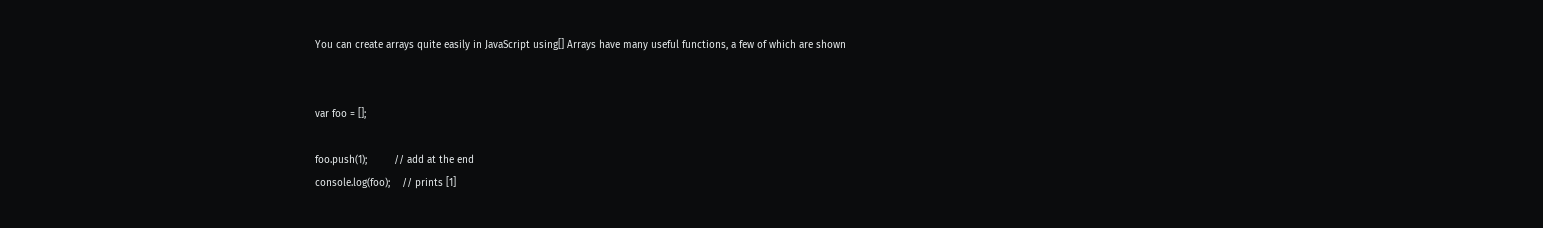You can create arrays quite easily in JavaScript using[] Arrays have many useful functions, a few of which are shown


var foo = [];

foo.push(1);         // add at the end
console.log(foo);    // prints [1]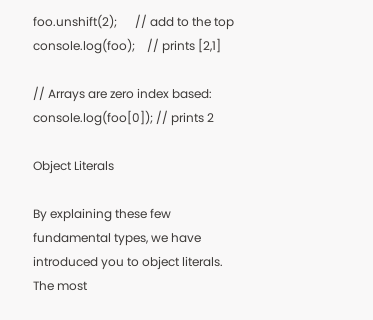foo.unshift(2);      // add to the top
console.log(foo);    // prints [2,1]

// Arrays are zero index based:
console.log(foo[0]); // prints 2

Object Literals

By explaining these few fundamental types, we have introduced you to object literals. The most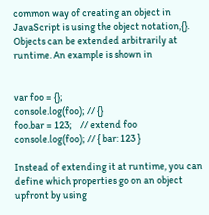common way of creating an object in JavaScript is using the object notation,{}. Objects can be extended arbitrarily at runtime. An example is shown in


var foo = {};
console.log(foo); // {}
foo.bar = 123;    // extend foo
console.log(foo); // { bar: 123 }

Instead of extending it at runtime, you can define which properties go on an object upfront by using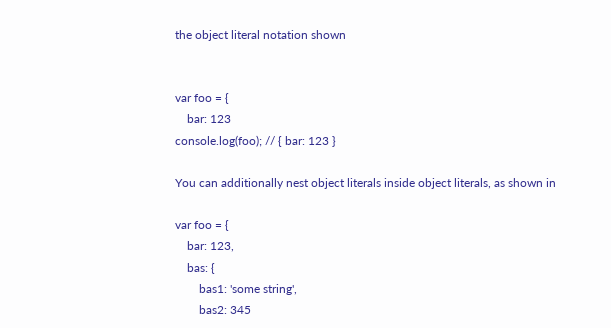the object literal notation shown


var foo = {
    bar: 123
console.log(foo); // { bar: 123 }

You can additionally nest object literals inside object literals, as shown in

var foo = {
    bar: 123,
    bas: {
        bas1: 'some string',
        bas2: 345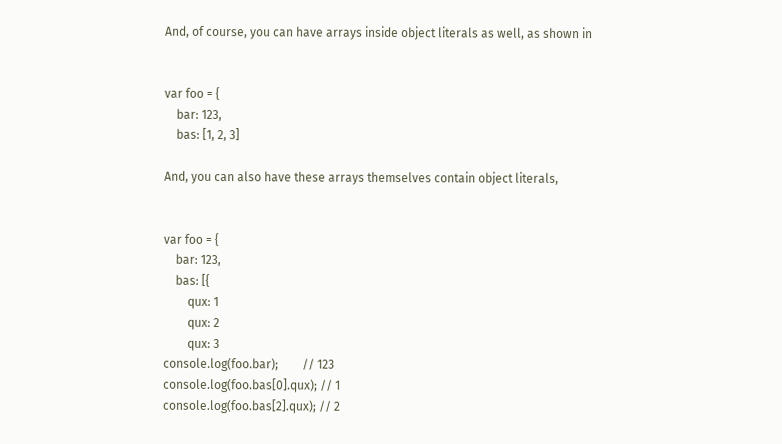And, of course, you can have arrays inside object literals as well, as shown in


var foo = {
    bar: 123,
    bas: [1, 2, 3]

And, you can also have these arrays themselves contain object literals,


var foo = {
    bar: 123,
    bas: [{
        qux: 1
        qux: 2
        qux: 3
console.log(foo.bar);        // 123
console.log(foo.bas[0].qux); // 1
console.log(foo.bas[2].qux); // 2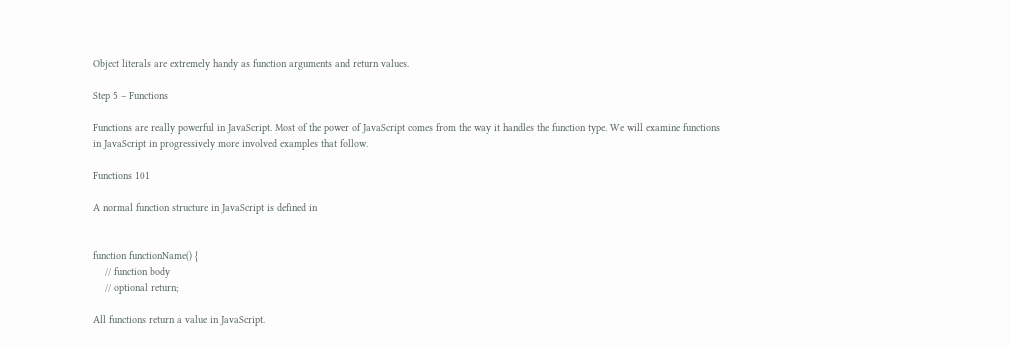Object literals are extremely handy as function arguments and return values.

Step 5 – Functions

Functions are really powerful in JavaScript. Most of the power of JavaScript comes from the way it handles the function type. We will examine functions in JavaScript in progressively more involved examples that follow.

Functions 101

A normal function structure in JavaScript is defined in


function functionName() {
    // function body
    // optional return;

All functions return a value in JavaScript.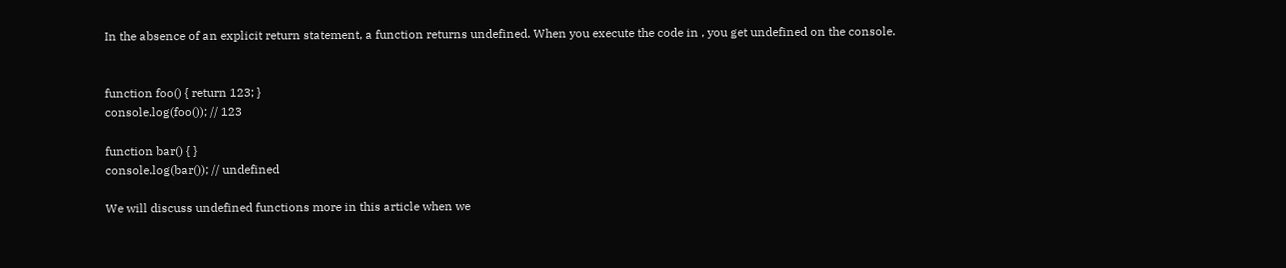In the absence of an explicit return statement, a function returns undefined. When you execute the code in , you get undefined on the console.


function foo() { return 123; }
console.log(foo()); // 123

function bar() { }
console.log(bar()); // undefined

We will discuss undefined functions more in this article when we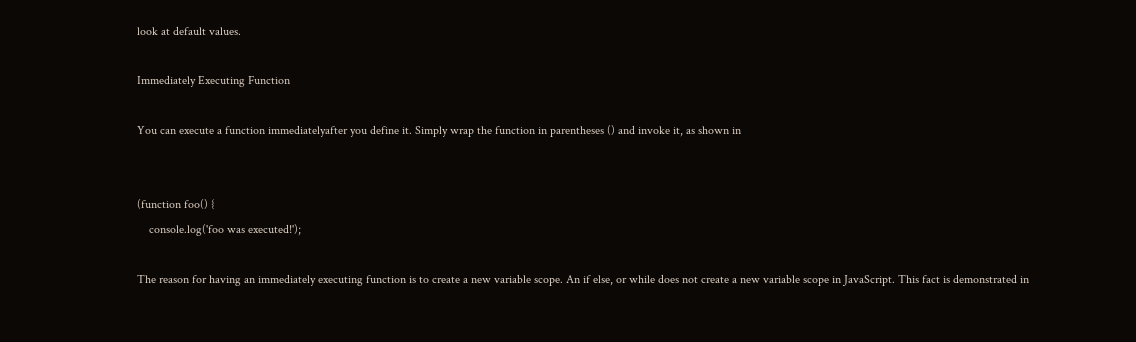look at default values.

Immediately Executing Function

You can execute a function immediatelyafter you define it. Simply wrap the function in parentheses () and invoke it, as shown in


(function foo() {
    console.log('foo was executed!');

The reason for having an immediately executing function is to create a new variable scope. An if else, or while does not create a new variable scope in JavaScript. This fact is demonstrated in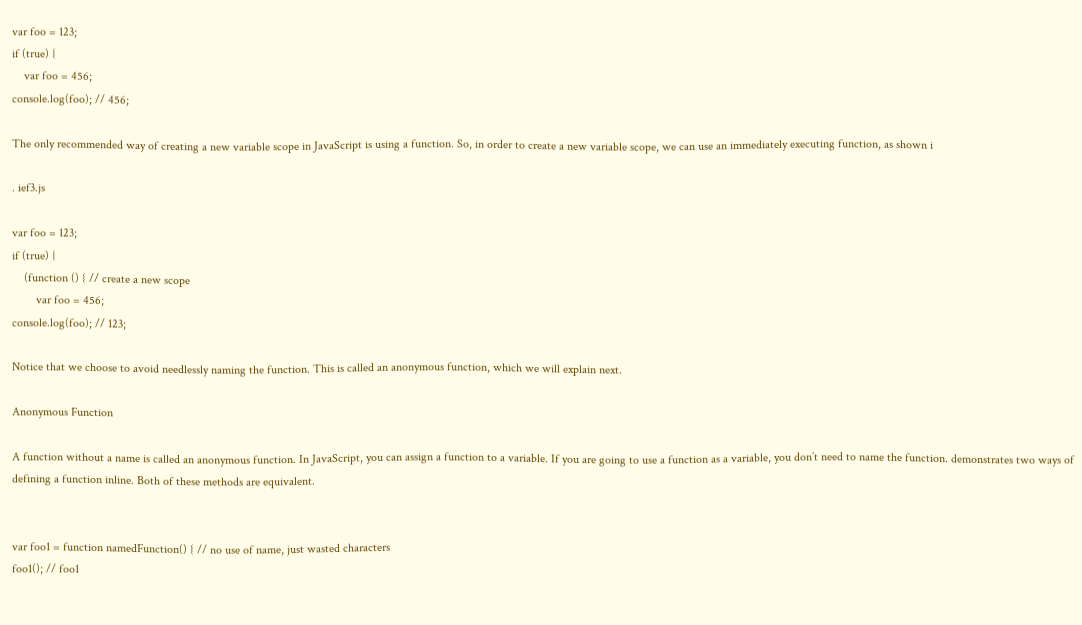var foo = 123;
if (true) {
    var foo = 456;
console.log(foo); // 456;

The only recommended way of creating a new variable scope in JavaScript is using a function. So, in order to create a new variable scope, we can use an immediately executing function, as shown i

. ief3.js

var foo = 123;
if (true) {
    (function () { // create a new scope
        var foo = 456;
console.log(foo); // 123;

Notice that we choose to avoid needlessly naming the function. This is called an anonymous function, which we will explain next.

Anonymous Function

A function without a name is called an anonymous function. In JavaScript, you can assign a function to a variable. If you are going to use a function as a variable, you don’t need to name the function. demonstrates two ways of defining a function inline. Both of these methods are equivalent.


var foo1 = function namedFunction() { // no use of name, just wasted characters
foo1(); // foo1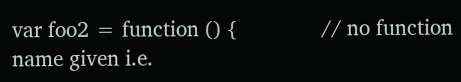var foo2 = function () {              // no function name given i.e.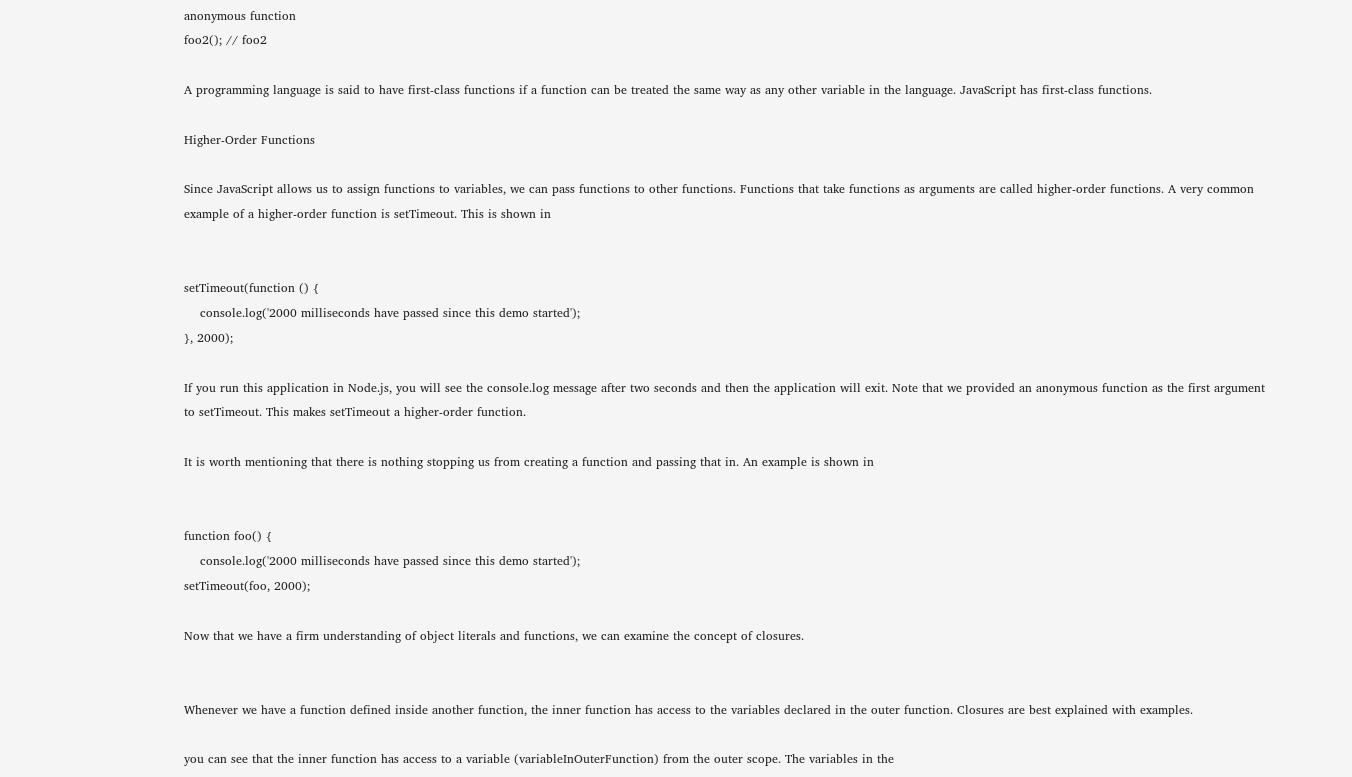anonymous function
foo2(); // foo2

A programming language is said to have first-class functions if a function can be treated the same way as any other variable in the language. JavaScript has first-class functions.

Higher-Order Functions

Since JavaScript allows us to assign functions to variables, we can pass functions to other functions. Functions that take functions as arguments are called higher-order functions. A very common example of a higher-order function is setTimeout. This is shown in


setTimeout(function () {
    console.log('2000 milliseconds have passed since this demo started');
}, 2000);

If you run this application in Node.js, you will see the console.log message after two seconds and then the application will exit. Note that we provided an anonymous function as the first argument to setTimeout. This makes setTimeout a higher-order function.

It is worth mentioning that there is nothing stopping us from creating a function and passing that in. An example is shown in


function foo() {
    console.log('2000 milliseconds have passed since this demo started');
setTimeout(foo, 2000);

Now that we have a firm understanding of object literals and functions, we can examine the concept of closures.


Whenever we have a function defined inside another function, the inner function has access to the variables declared in the outer function. Closures are best explained with examples.

you can see that the inner function has access to a variable (variableInOuterFunction) from the outer scope. The variables in the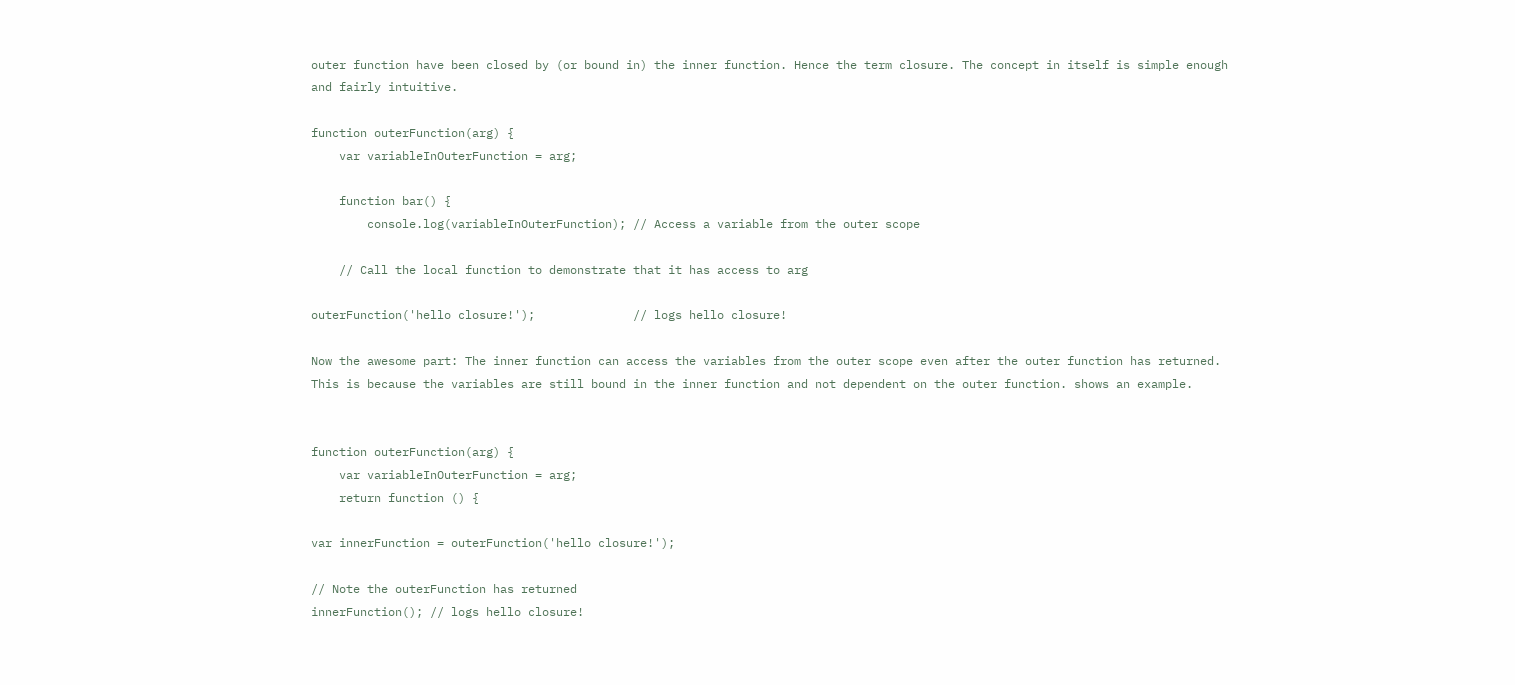outer function have been closed by (or bound in) the inner function. Hence the term closure. The concept in itself is simple enough and fairly intuitive.

function outerFunction(arg) {
    var variableInOuterFunction = arg;

    function bar() {
        console.log(variableInOuterFunction); // Access a variable from the outer scope

    // Call the local function to demonstrate that it has access to arg

outerFunction('hello closure!');              // logs hello closure!

Now the awesome part: The inner function can access the variables from the outer scope even after the outer function has returned. This is because the variables are still bound in the inner function and not dependent on the outer function. shows an example.


function outerFunction(arg) {
    var variableInOuterFunction = arg;
    return function () {

var innerFunction = outerFunction('hello closure!');

// Note the outerFunction has returned
innerFunction(); // logs hello closure!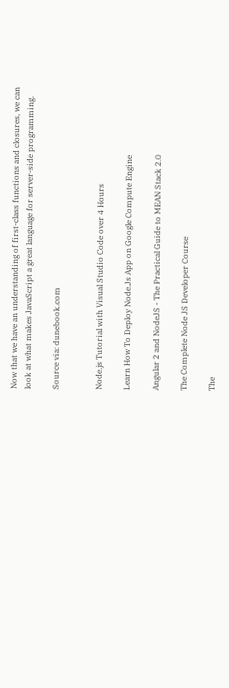Now that we have an understanding of first-class functions and closures, we can look at what makes JavaScript a great language for server-side programming.

Source via: dunebook.com


Node.js Tutorial with Visual Studio Code over 4 Hours

Learn How To Deploy Node.Js App on Google Compute Engine

Angular 2 and NodeJS - The Practical Guide to MEAN Stack 2.0

The Complete Node JS Developer Course

The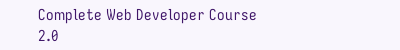Complete Web Developer Course 2.0